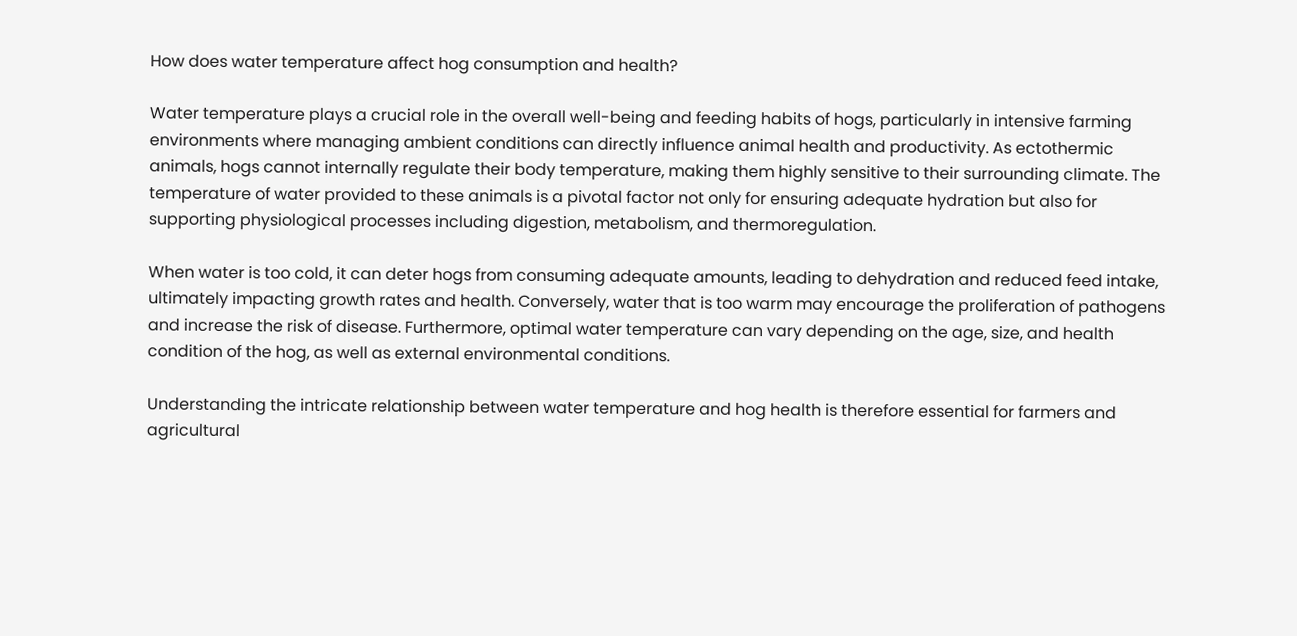How does water temperature affect hog consumption and health?

Water temperature plays a crucial role in the overall well-being and feeding habits of hogs, particularly in intensive farming environments where managing ambient conditions can directly influence animal health and productivity. As ectothermic animals, hogs cannot internally regulate their body temperature, making them highly sensitive to their surrounding climate. The temperature of water provided to these animals is a pivotal factor not only for ensuring adequate hydration but also for supporting physiological processes including digestion, metabolism, and thermoregulation.

When water is too cold, it can deter hogs from consuming adequate amounts, leading to dehydration and reduced feed intake, ultimately impacting growth rates and health. Conversely, water that is too warm may encourage the proliferation of pathogens and increase the risk of disease. Furthermore, optimal water temperature can vary depending on the age, size, and health condition of the hog, as well as external environmental conditions.

Understanding the intricate relationship between water temperature and hog health is therefore essential for farmers and agricultural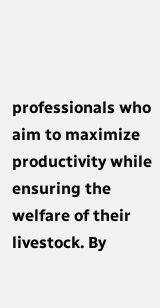professionals who aim to maximize productivity while ensuring the welfare of their livestock. By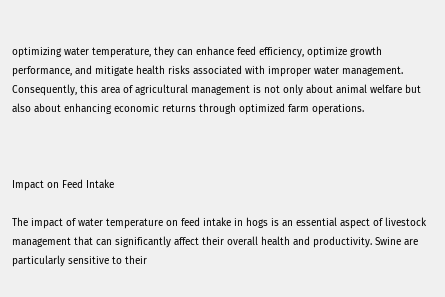optimizing water temperature, they can enhance feed efficiency, optimize growth performance, and mitigate health risks associated with improper water management. Consequently, this area of agricultural management is not only about animal welfare but also about enhancing economic returns through optimized farm operations.



Impact on Feed Intake

The impact of water temperature on feed intake in hogs is an essential aspect of livestock management that can significantly affect their overall health and productivity. Swine are particularly sensitive to their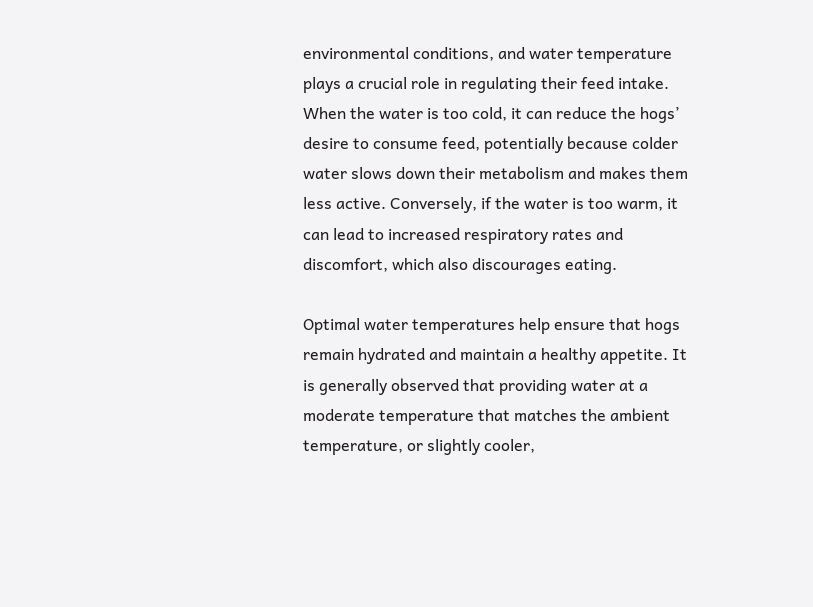environmental conditions, and water temperature plays a crucial role in regulating their feed intake. When the water is too cold, it can reduce the hogs’ desire to consume feed, potentially because colder water slows down their metabolism and makes them less active. Conversely, if the water is too warm, it can lead to increased respiratory rates and discomfort, which also discourages eating.

Optimal water temperatures help ensure that hogs remain hydrated and maintain a healthy appetite. It is generally observed that providing water at a moderate temperature that matches the ambient temperature, or slightly cooler,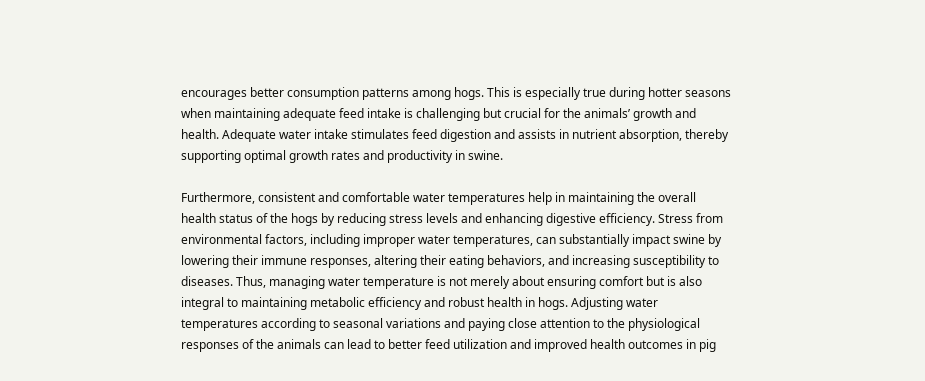encourages better consumption patterns among hogs. This is especially true during hotter seasons when maintaining adequate feed intake is challenging but crucial for the animals’ growth and health. Adequate water intake stimulates feed digestion and assists in nutrient absorption, thereby supporting optimal growth rates and productivity in swine.

Furthermore, consistent and comfortable water temperatures help in maintaining the overall health status of the hogs by reducing stress levels and enhancing digestive efficiency. Stress from environmental factors, including improper water temperatures, can substantially impact swine by lowering their immune responses, altering their eating behaviors, and increasing susceptibility to diseases. Thus, managing water temperature is not merely about ensuring comfort but is also integral to maintaining metabolic efficiency and robust health in hogs. Adjusting water temperatures according to seasonal variations and paying close attention to the physiological responses of the animals can lead to better feed utilization and improved health outcomes in pig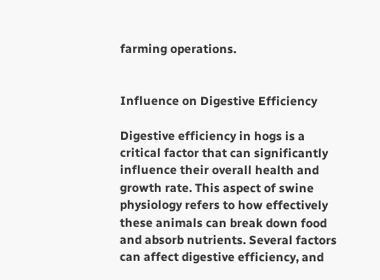farming operations.


Influence on Digestive Efficiency

Digestive efficiency in hogs is a critical factor that can significantly influence their overall health and growth rate. This aspect of swine physiology refers to how effectively these animals can break down food and absorb nutrients. Several factors can affect digestive efficiency, and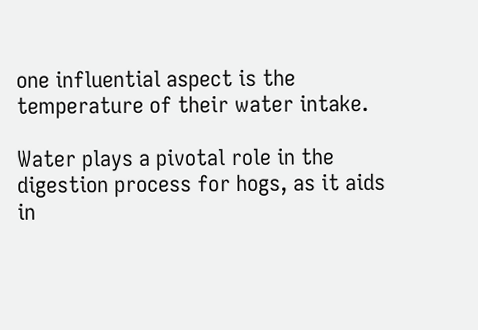one influential aspect is the temperature of their water intake.

Water plays a pivotal role in the digestion process for hogs, as it aids in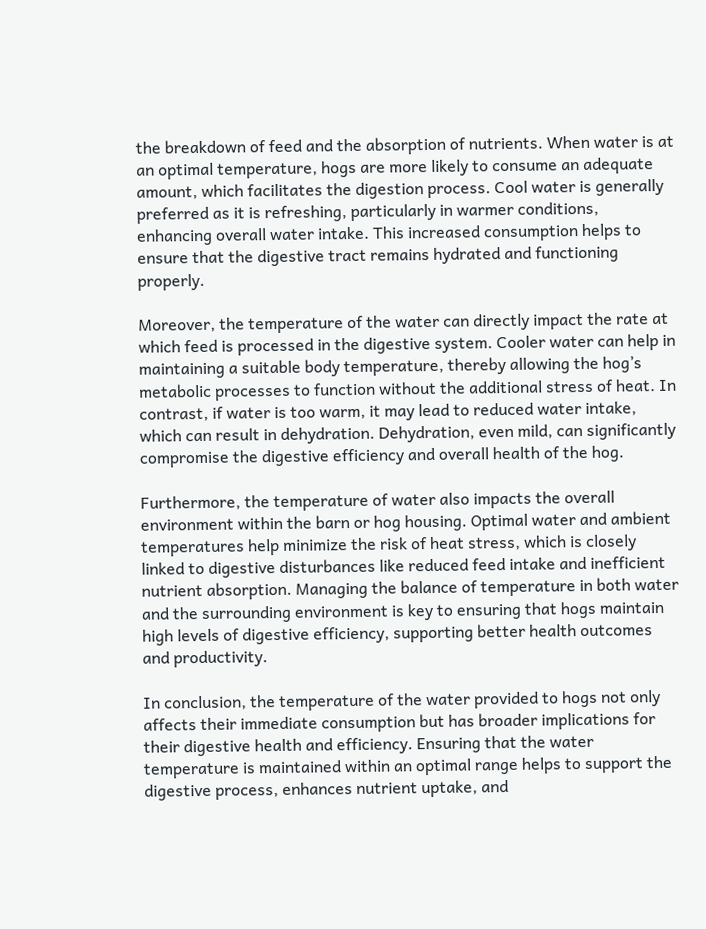the breakdown of feed and the absorption of nutrients. When water is at an optimal temperature, hogs are more likely to consume an adequate amount, which facilitates the digestion process. Cool water is generally preferred as it is refreshing, particularly in warmer conditions, enhancing overall water intake. This increased consumption helps to ensure that the digestive tract remains hydrated and functioning properly.

Moreover, the temperature of the water can directly impact the rate at which feed is processed in the digestive system. Cooler water can help in maintaining a suitable body temperature, thereby allowing the hog’s metabolic processes to function without the additional stress of heat. In contrast, if water is too warm, it may lead to reduced water intake, which can result in dehydration. Dehydration, even mild, can significantly compromise the digestive efficiency and overall health of the hog.

Furthermore, the temperature of water also impacts the overall environment within the barn or hog housing. Optimal water and ambient temperatures help minimize the risk of heat stress, which is closely linked to digestive disturbances like reduced feed intake and inefficient nutrient absorption. Managing the balance of temperature in both water and the surrounding environment is key to ensuring that hogs maintain high levels of digestive efficiency, supporting better health outcomes and productivity.

In conclusion, the temperature of the water provided to hogs not only affects their immediate consumption but has broader implications for their digestive health and efficiency. Ensuring that the water temperature is maintained within an optimal range helps to support the digestive process, enhances nutrient uptake, and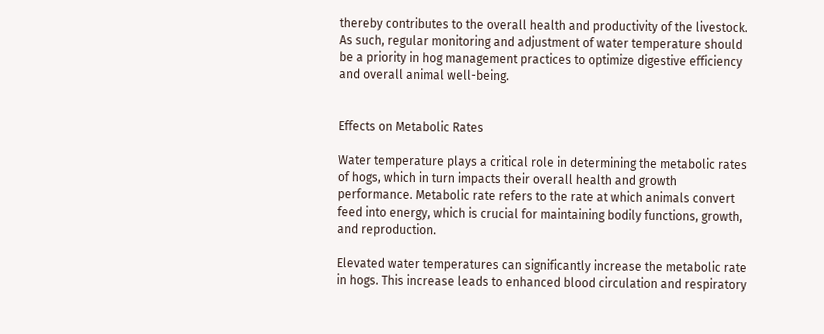thereby contributes to the overall health and productivity of the livestock. As such, regular monitoring and adjustment of water temperature should be a priority in hog management practices to optimize digestive efficiency and overall animal well-being.


Effects on Metabolic Rates

Water temperature plays a critical role in determining the metabolic rates of hogs, which in turn impacts their overall health and growth performance. Metabolic rate refers to the rate at which animals convert feed into energy, which is crucial for maintaining bodily functions, growth, and reproduction.

Elevated water temperatures can significantly increase the metabolic rate in hogs. This increase leads to enhanced blood circulation and respiratory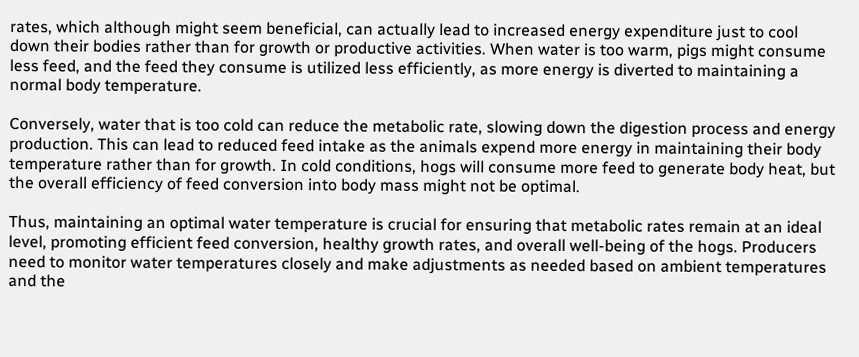rates, which although might seem beneficial, can actually lead to increased energy expenditure just to cool down their bodies rather than for growth or productive activities. When water is too warm, pigs might consume less feed, and the feed they consume is utilized less efficiently, as more energy is diverted to maintaining a normal body temperature.

Conversely, water that is too cold can reduce the metabolic rate, slowing down the digestion process and energy production. This can lead to reduced feed intake as the animals expend more energy in maintaining their body temperature rather than for growth. In cold conditions, hogs will consume more feed to generate body heat, but the overall efficiency of feed conversion into body mass might not be optimal.

Thus, maintaining an optimal water temperature is crucial for ensuring that metabolic rates remain at an ideal level, promoting efficient feed conversion, healthy growth rates, and overall well-being of the hogs. Producers need to monitor water temperatures closely and make adjustments as needed based on ambient temperatures and the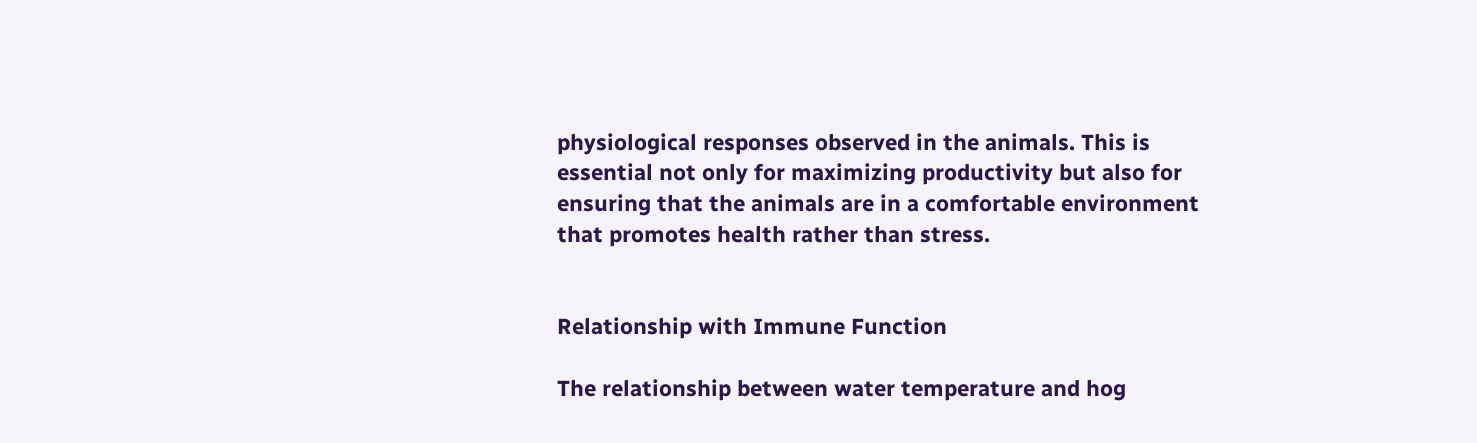physiological responses observed in the animals. This is essential not only for maximizing productivity but also for ensuring that the animals are in a comfortable environment that promotes health rather than stress.


Relationship with Immune Function

The relationship between water temperature and hog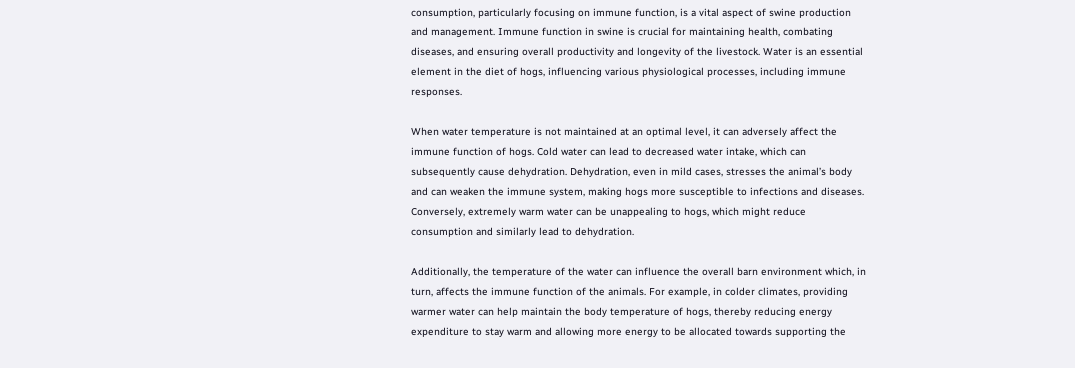consumption, particularly focusing on immune function, is a vital aspect of swine production and management. Immune function in swine is crucial for maintaining health, combating diseases, and ensuring overall productivity and longevity of the livestock. Water is an essential element in the diet of hogs, influencing various physiological processes, including immune responses.

When water temperature is not maintained at an optimal level, it can adversely affect the immune function of hogs. Cold water can lead to decreased water intake, which can subsequently cause dehydration. Dehydration, even in mild cases, stresses the animal’s body and can weaken the immune system, making hogs more susceptible to infections and diseases. Conversely, extremely warm water can be unappealing to hogs, which might reduce consumption and similarly lead to dehydration.

Additionally, the temperature of the water can influence the overall barn environment which, in turn, affects the immune function of the animals. For example, in colder climates, providing warmer water can help maintain the body temperature of hogs, thereby reducing energy expenditure to stay warm and allowing more energy to be allocated towards supporting the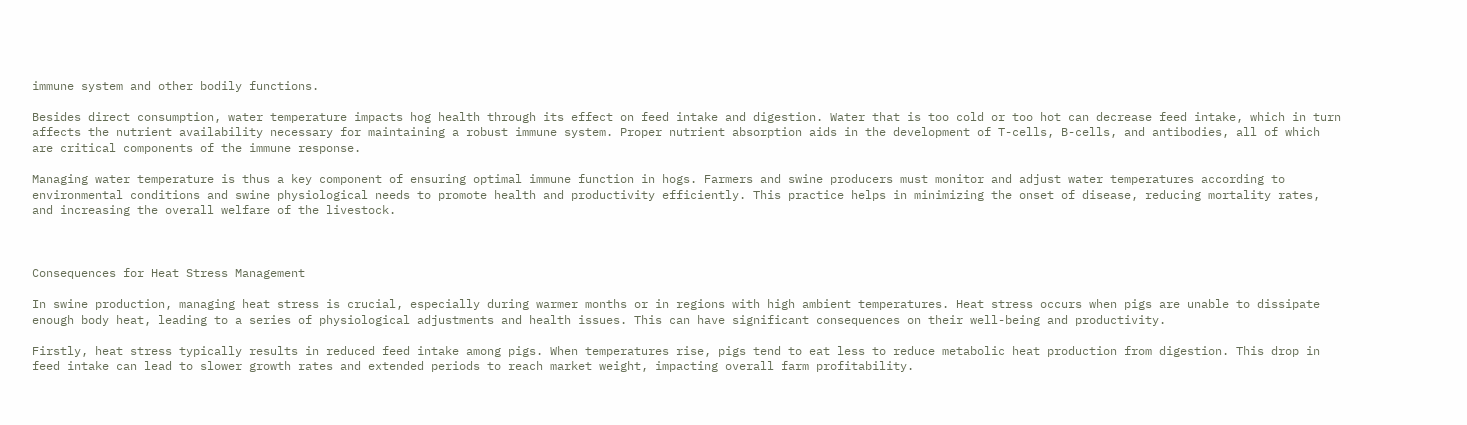immune system and other bodily functions.

Besides direct consumption, water temperature impacts hog health through its effect on feed intake and digestion. Water that is too cold or too hot can decrease feed intake, which in turn affects the nutrient availability necessary for maintaining a robust immune system. Proper nutrient absorption aids in the development of T-cells, B-cells, and antibodies, all of which are critical components of the immune response.

Managing water temperature is thus a key component of ensuring optimal immune function in hogs. Farmers and swine producers must monitor and adjust water temperatures according to environmental conditions and swine physiological needs to promote health and productivity efficiently. This practice helps in minimizing the onset of disease, reducing mortality rates, and increasing the overall welfare of the livestock.



Consequences for Heat Stress Management

In swine production, managing heat stress is crucial, especially during warmer months or in regions with high ambient temperatures. Heat stress occurs when pigs are unable to dissipate enough body heat, leading to a series of physiological adjustments and health issues. This can have significant consequences on their well-being and productivity.

Firstly, heat stress typically results in reduced feed intake among pigs. When temperatures rise, pigs tend to eat less to reduce metabolic heat production from digestion. This drop in feed intake can lead to slower growth rates and extended periods to reach market weight, impacting overall farm profitability.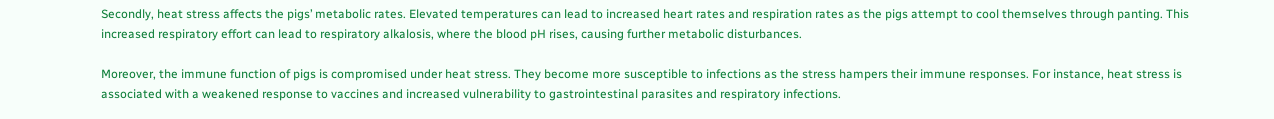Secondly, heat stress affects the pigs’ metabolic rates. Elevated temperatures can lead to increased heart rates and respiration rates as the pigs attempt to cool themselves through panting. This increased respiratory effort can lead to respiratory alkalosis, where the blood pH rises, causing further metabolic disturbances.

Moreover, the immune function of pigs is compromised under heat stress. They become more susceptible to infections as the stress hampers their immune responses. For instance, heat stress is associated with a weakened response to vaccines and increased vulnerability to gastrointestinal parasites and respiratory infections.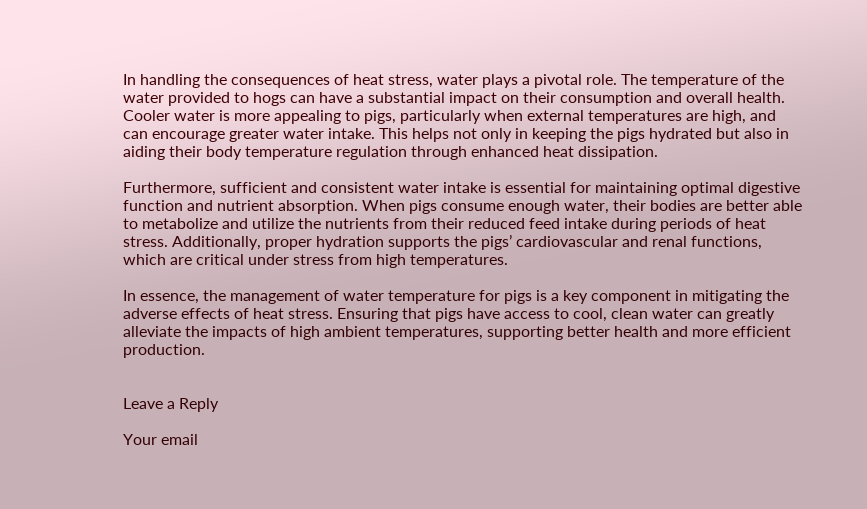In handling the consequences of heat stress, water plays a pivotal role. The temperature of the water provided to hogs can have a substantial impact on their consumption and overall health. Cooler water is more appealing to pigs, particularly when external temperatures are high, and can encourage greater water intake. This helps not only in keeping the pigs hydrated but also in aiding their body temperature regulation through enhanced heat dissipation.

Furthermore, sufficient and consistent water intake is essential for maintaining optimal digestive function and nutrient absorption. When pigs consume enough water, their bodies are better able to metabolize and utilize the nutrients from their reduced feed intake during periods of heat stress. Additionally, proper hydration supports the pigs’ cardiovascular and renal functions, which are critical under stress from high temperatures.

In essence, the management of water temperature for pigs is a key component in mitigating the adverse effects of heat stress. Ensuring that pigs have access to cool, clean water can greatly alleviate the impacts of high ambient temperatures, supporting better health and more efficient production.


Leave a Reply

Your email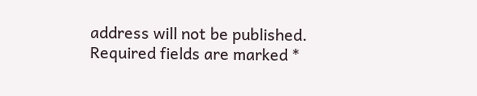address will not be published. Required fields are marked *